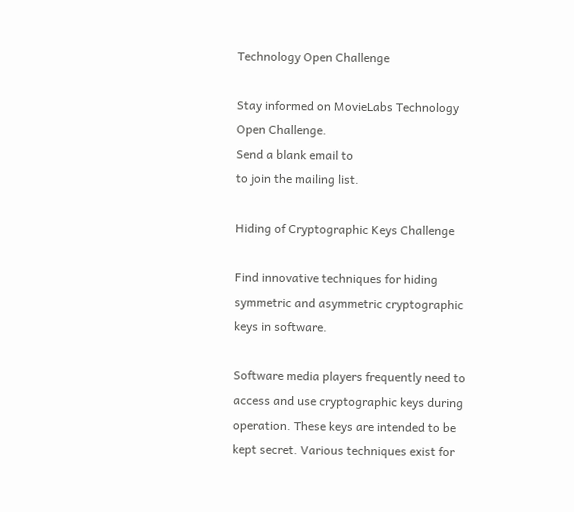Technology Open Challenge

Stay informed on MovieLabs Technology Open Challenge.
Send a blank email to
to join the mailing list.

Hiding of Cryptographic Keys Challenge

Find innovative techniques for hiding symmetric and asymmetric cryptographic keys in software.

Software media players frequently need to access and use cryptographic keys during operation. These keys are intended to be kept secret. Various techniques exist for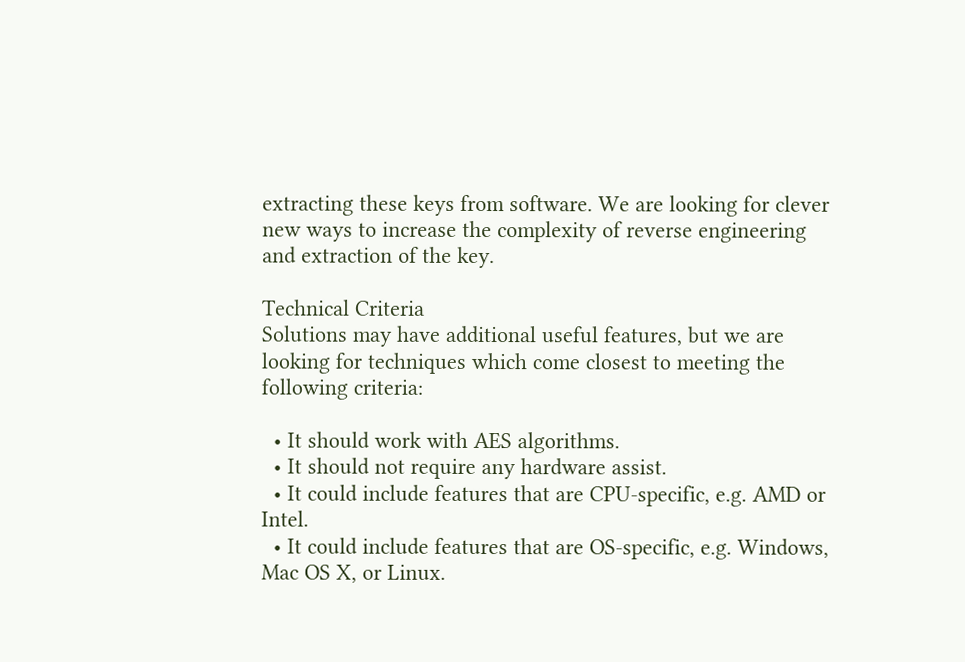extracting these keys from software. We are looking for clever new ways to increase the complexity of reverse engineering and extraction of the key.

Technical Criteria
Solutions may have additional useful features, but we are looking for techniques which come closest to meeting the following criteria:

  • It should work with AES algorithms.
  • It should not require any hardware assist.
  • It could include features that are CPU-specific, e.g. AMD or Intel.
  • It could include features that are OS-specific, e.g. Windows, Mac OS X, or Linux.